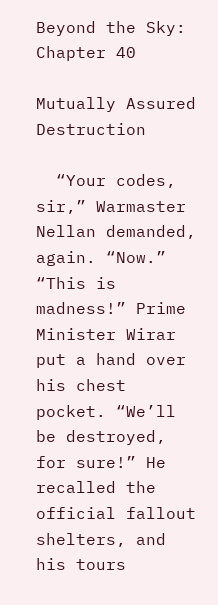Beyond the Sky: Chapter 40

Mutually Assured Destruction

  “Your codes, sir,” Warmaster Nellan demanded, again. “Now.”
“This is madness!” Prime Minister Wirar put a hand over his chest pocket. “We’ll be destroyed, for sure!” He recalled the official fallout shelters, and his tours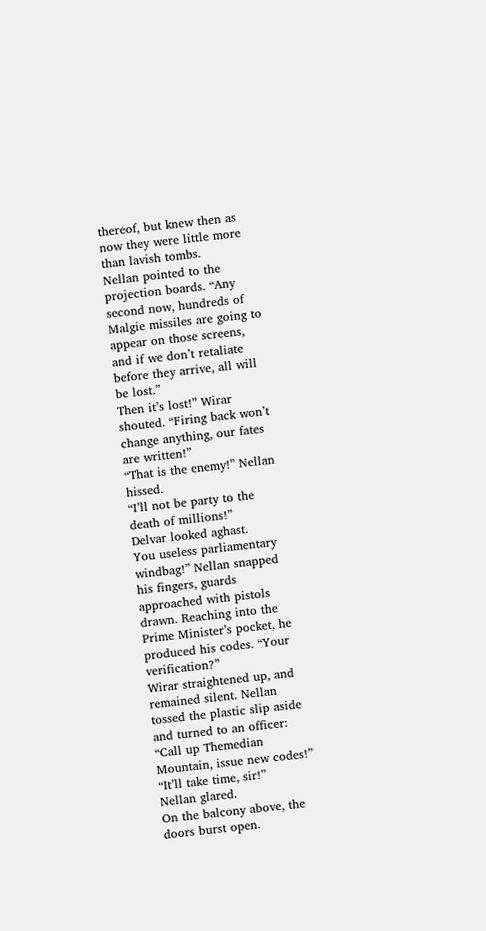thereof, but knew then as now they were little more than lavish tombs.
Nellan pointed to the projection boards. “Any second now, hundreds of Malgie missiles are going to appear on those screens, and if we don’t retaliate before they arrive, all will be lost.”
Then it’s lost!” Wirar shouted. “Firing back won’t change anything, our fates are written!”
“That is the enemy!” Nellan hissed.
“I’ll not be party to the death of millions!”
Delvar looked aghast.
You useless parliamentary windbag!” Nellan snapped his fingers, guards approached with pistols drawn. Reaching into the Prime Minister’s pocket, he produced his codes. “Your verification?”
Wirar straightened up, and remained silent. Nellan tossed the plastic slip aside and turned to an officer:
“Call up Themedian Mountain, issue new codes!”
“It’ll take time, sir!”
Nellan glared.
On the balcony above, the doors burst open.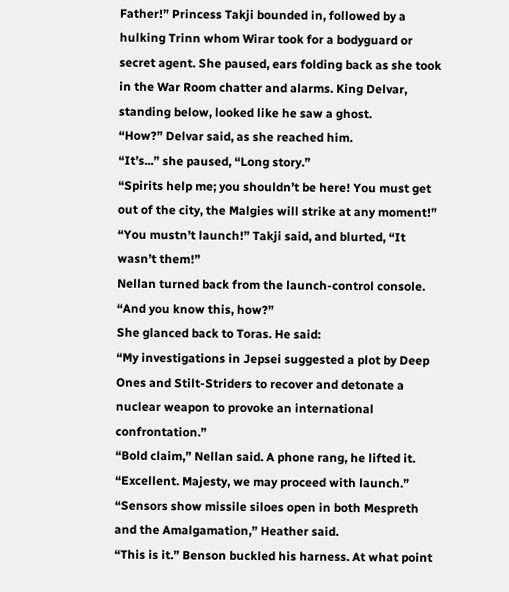Father!” Princess Takji bounded in, followed by a hulking Trinn whom Wirar took for a bodyguard or secret agent. She paused, ears folding back as she took in the War Room chatter and alarms. King Delvar, standing below, looked like he saw a ghost.
“How?” Delvar said, as she reached him.
“It’s...” she paused, “Long story.”
“Spirits help me; you shouldn’t be here! You must get out of the city, the Malgies will strike at any moment!”
“You mustn’t launch!” Takji said, and blurted, “It wasn’t them!”
Nellan turned back from the launch-control console. “And you know this, how?”
She glanced back to Toras. He said:
“My investigations in Jepsei suggested a plot by Deep Ones and Stilt-Striders to recover and detonate a nuclear weapon to provoke an international confrontation.”
“Bold claim,” Nellan said. A phone rang, he lifted it. “Excellent. Majesty, we may proceed with launch.”
“Sensors show missile siloes open in both Mespreth and the Amalgamation,” Heather said.
“This is it.” Benson buckled his harness. At what point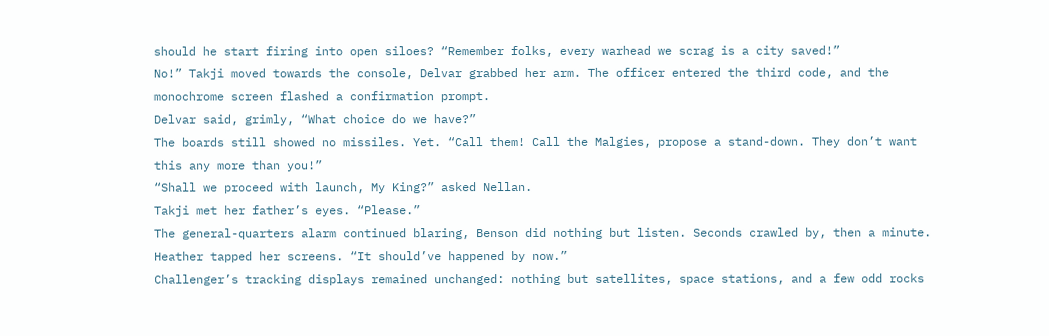should he start firing into open siloes? “Remember folks, every warhead we scrag is a city saved!”
No!” Takji moved towards the console, Delvar grabbed her arm. The officer entered the third code, and the monochrome screen flashed a confirmation prompt.
Delvar said, grimly, “What choice do we have?”
The boards still showed no missiles. Yet. “Call them! Call the Malgies, propose a stand-down. They don’t want this any more than you!”
“Shall we proceed with launch, My King?” asked Nellan.
Takji met her father’s eyes. “Please.”
The general-quarters alarm continued blaring, Benson did nothing but listen. Seconds crawled by, then a minute.
Heather tapped her screens. “It should’ve happened by now.”
Challenger’s tracking displays remained unchanged: nothing but satellites, space stations, and a few odd rocks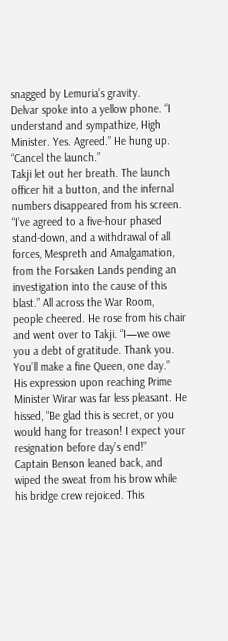snagged by Lemuria’s gravity.
Delvar spoke into a yellow phone. “I understand and sympathize, High Minister. Yes. Agreed.” He hung up. “Cancel the launch.”
Takji let out her breath. The launch officer hit a button, and the infernal numbers disappeared from his screen.
“I’ve agreed to a five-hour phased stand-down, and a withdrawal of all forces, Mespreth and Amalgamation, from the Forsaken Lands pending an investigation into the cause of this blast.” All across the War Room, people cheered. He rose from his chair and went over to Takji. “I—we owe you a debt of gratitude. Thank you. You’ll make a fine Queen, one day.”
His expression upon reaching Prime Minister Wirar was far less pleasant. He hissed, “Be glad this is secret, or you would hang for treason! I expect your resignation before day’s end!”
Captain Benson leaned back, and wiped the sweat from his brow while his bridge crew rejoiced. This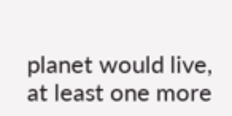planet would live, at least one more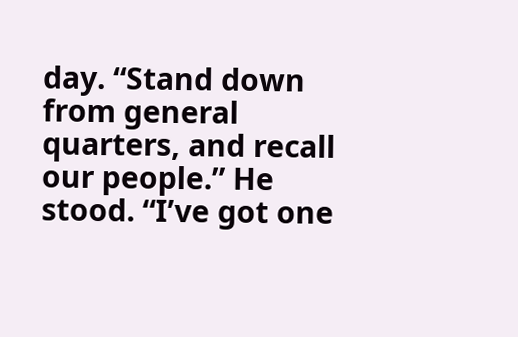day. “Stand down from general quarters, and recall our people.” He stood. “I’ve got one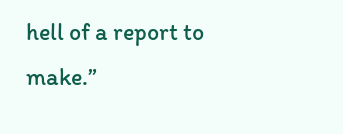hell of a report to make.”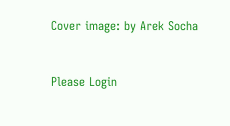Cover image: by Arek Socha


Please Login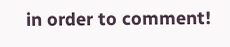in order to comment!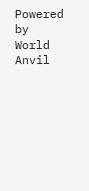Powered by World Anvil